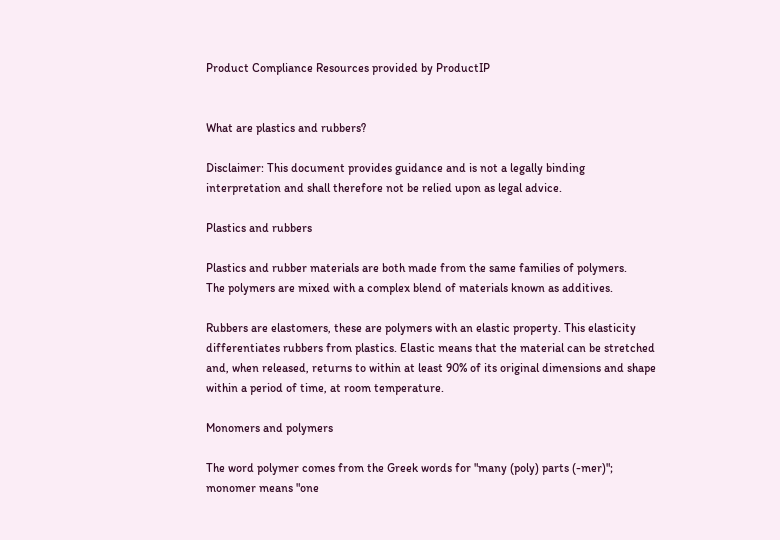Product Compliance Resources provided by ProductIP


What are plastics and rubbers?

Disclaimer: This document provides guidance and is not a legally binding interpretation and shall therefore not be relied upon as legal advice.

Plastics and rubbers

Plastics and rubber materials are both made from the same families of polymers.
The polymers are mixed with a complex blend of materials known as additives.

Rubbers are elastomers, these are polymers with an elastic property. This elasticity differentiates rubbers from plastics. Elastic means that the material can be stretched and, when released, returns to within at least 90% of its original dimensions and shape within a period of time, at room temperature.

Monomers and polymers

The word polymer comes from the Greek words for "many (poly) parts (-mer)"; monomer means "one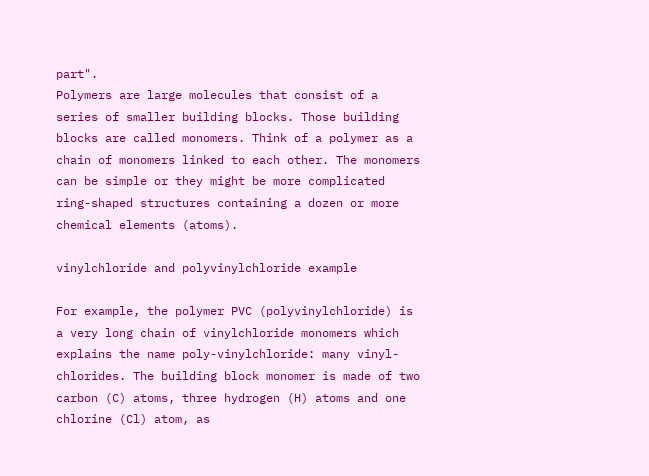part".
Polymers are large molecules that consist of a series of smaller building blocks. Those building blocks are called monomers. Think of a polymer as a chain of monomers linked to each other. The monomers can be simple or they might be more complicated ring-shaped structures containing a dozen or more chemical elements (atoms).

vinylchloride and polyvinylchloride example

For example, the polymer PVC (polyvinylchloride) is a very long chain of vinylchloride monomers which explains the name poly-vinylchloride: many vinyl-chlorides. The building block monomer is made of two carbon (C) atoms, three hydrogen (H) atoms and one chlorine (Cl) atom, as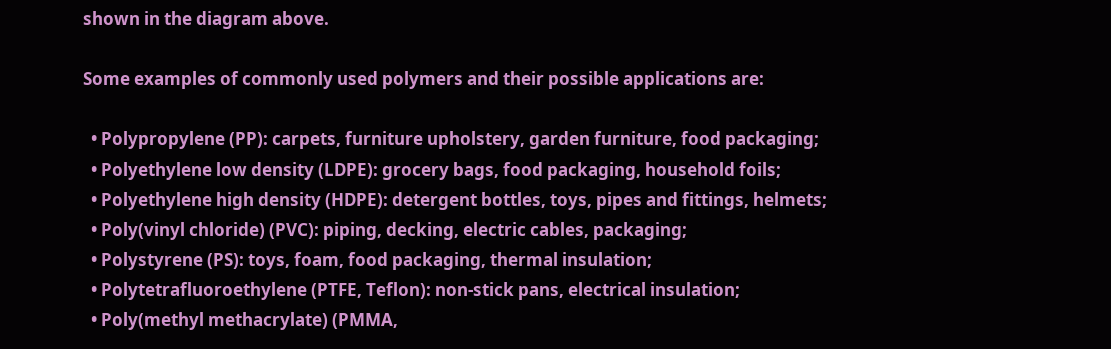shown in the diagram above.

Some examples of commonly used polymers and their possible applications are:

  • Polypropylene (PP): carpets, furniture upholstery, garden furniture, food packaging;
  • Polyethylene low density (LDPE): grocery bags, food packaging, household foils;
  • Polyethylene high density (HDPE): detergent bottles, toys, pipes and fittings, helmets;
  • Poly(vinyl chloride) (PVC): piping, decking, electric cables, packaging;
  • Polystyrene (PS): toys, foam, food packaging, thermal insulation;
  • Polytetrafluoroethylene (PTFE, Teflon): non-stick pans, electrical insulation;
  • Poly(methyl methacrylate) (PMMA,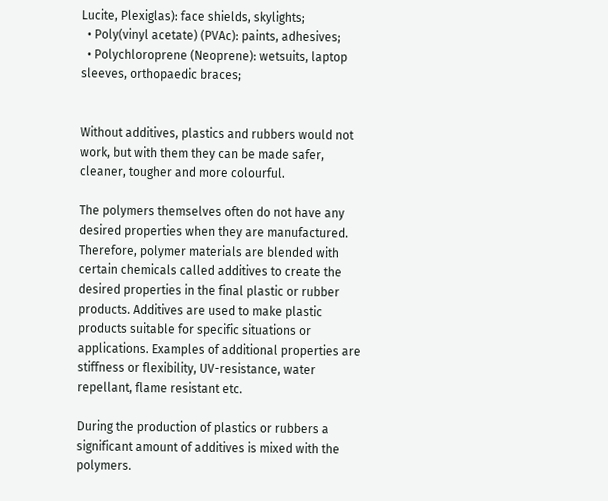Lucite, Plexiglas): face shields, skylights;
  • Poly(vinyl acetate) (PVAc): paints, adhesives;
  • Polychloroprene (Neoprene): wetsuits, laptop sleeves, orthopaedic braces;


Without additives, plastics and rubbers would not work, but with them they can be made safer, cleaner, tougher and more colourful.

The polymers themselves often do not have any desired properties when they are manufactured. Therefore, polymer materials are blended with certain chemicals called additives to create the desired properties in the final plastic or rubber products. Additives are used to make plastic products suitable for specific situations or applications. Examples of additional properties are stiffness or flexibility, UV-resistance, water repellant, flame resistant etc.

During the production of plastics or rubbers a significant amount of additives is mixed with the polymers.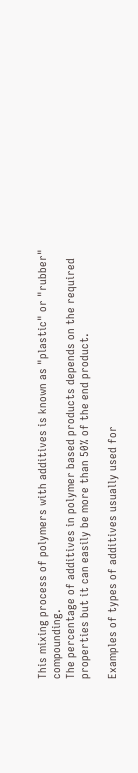This mixing process of polymers with additives is known as "plastic" or "rubber" compounding.
The percentage of additives in polymer based products depends on the required properties but it can easily be more than 50% of the end product.

Examples of types of additives usually used for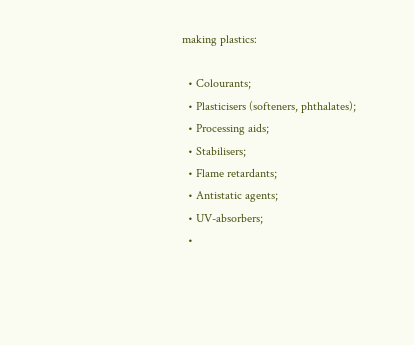making plastics:

  • Colourants;
  • Plasticisers (softeners, phthalates);
  • Processing aids;
  • Stabilisers;
  • Flame retardants;
  • Antistatic agents;
  • UV-absorbers;
  •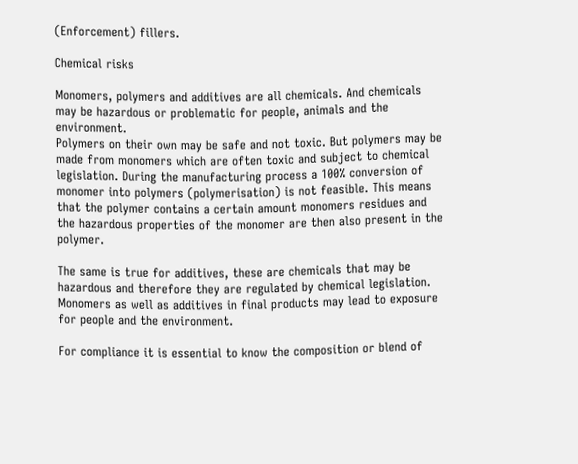(Enforcement) fillers.

Chemical risks

Monomers, polymers and additives are all chemicals. And chemicals may be hazardous or problematic for people, animals and the environment.
Polymers on their own may be safe and not toxic. But polymers may be made from monomers which are often toxic and subject to chemical legislation. During the manufacturing process a 100% conversion of monomer into polymers (polymerisation) is not feasible. This means that the polymer contains a certain amount monomers residues and the hazardous properties of the monomer are then also present in the polymer.

The same is true for additives, these are chemicals that may be hazardous and therefore they are regulated by chemical legislation. Monomers as well as additives in final products may lead to exposure for people and the environment.

For compliance it is essential to know the composition or blend of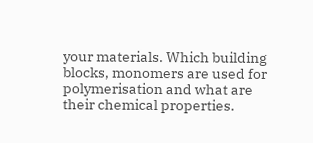your materials. Which building blocks, monomers are used for polymerisation and what are their chemical properties.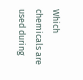Which chemicals are used during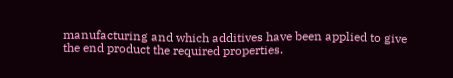manufacturing and which additives have been applied to give the end product the required properties.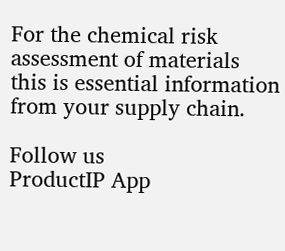For the chemical risk assessment of materials this is essential information from your supply chain.

Follow us
ProductIP App